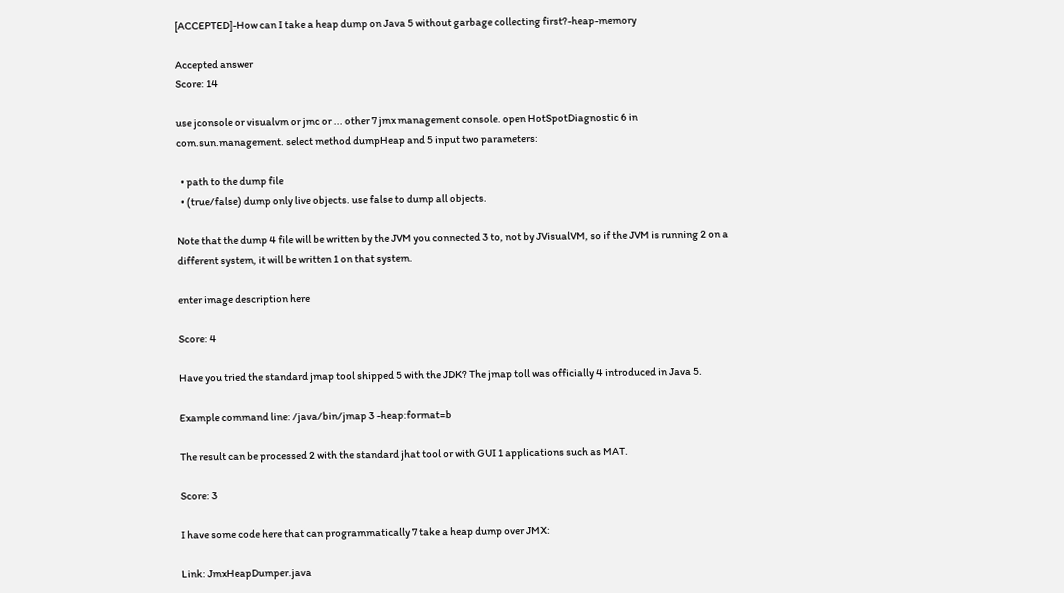[ACCEPTED]-How can I take a heap dump on Java 5 without garbage collecting first?-heap-memory

Accepted answer
Score: 14

use jconsole or visualvm or jmc or ... other 7 jmx management console. open HotSpotDiagnostic 6 in com.sun.management. select method dumpHeap and 5 input two parameters:

  • path to the dump file
  • (true/false) dump only live objects. use false to dump all objects.

Note that the dump 4 file will be written by the JVM you connected 3 to, not by JVisualVM, so if the JVM is running 2 on a different system, it will be written 1 on that system.

enter image description here

Score: 4

Have you tried the standard jmap tool shipped 5 with the JDK? The jmap toll was officially 4 introduced in Java 5.

Example command line: /java/bin/jmap 3 -heap:format=b

The result can be processed 2 with the standard jhat tool or with GUI 1 applications such as MAT.

Score: 3

I have some code here that can programmatically 7 take a heap dump over JMX:

Link: JmxHeapDumper.java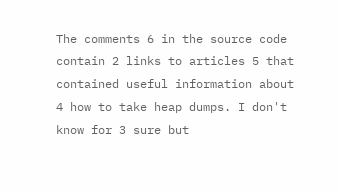The comments 6 in the source code contain 2 links to articles 5 that contained useful information about 4 how to take heap dumps. I don't know for 3 sure but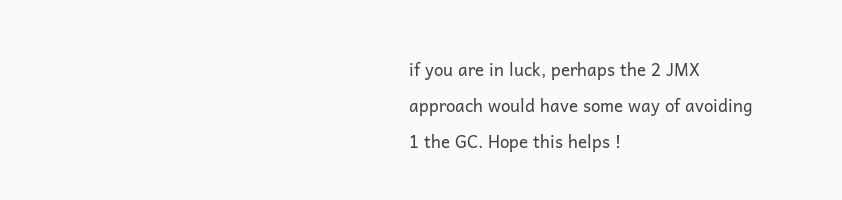if you are in luck, perhaps the 2 JMX approach would have some way of avoiding 1 the GC. Hope this helps !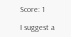Score: 1

I suggest a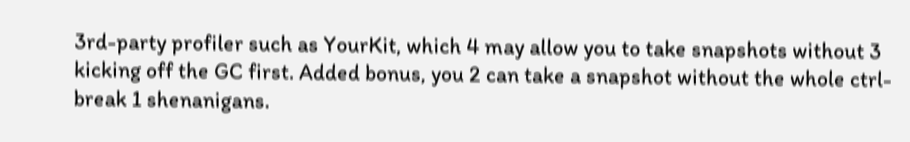3rd-party profiler such as YourKit, which 4 may allow you to take snapshots without 3 kicking off the GC first. Added bonus, you 2 can take a snapshot without the whole ctrl-break 1 shenanigans.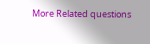More Related questions